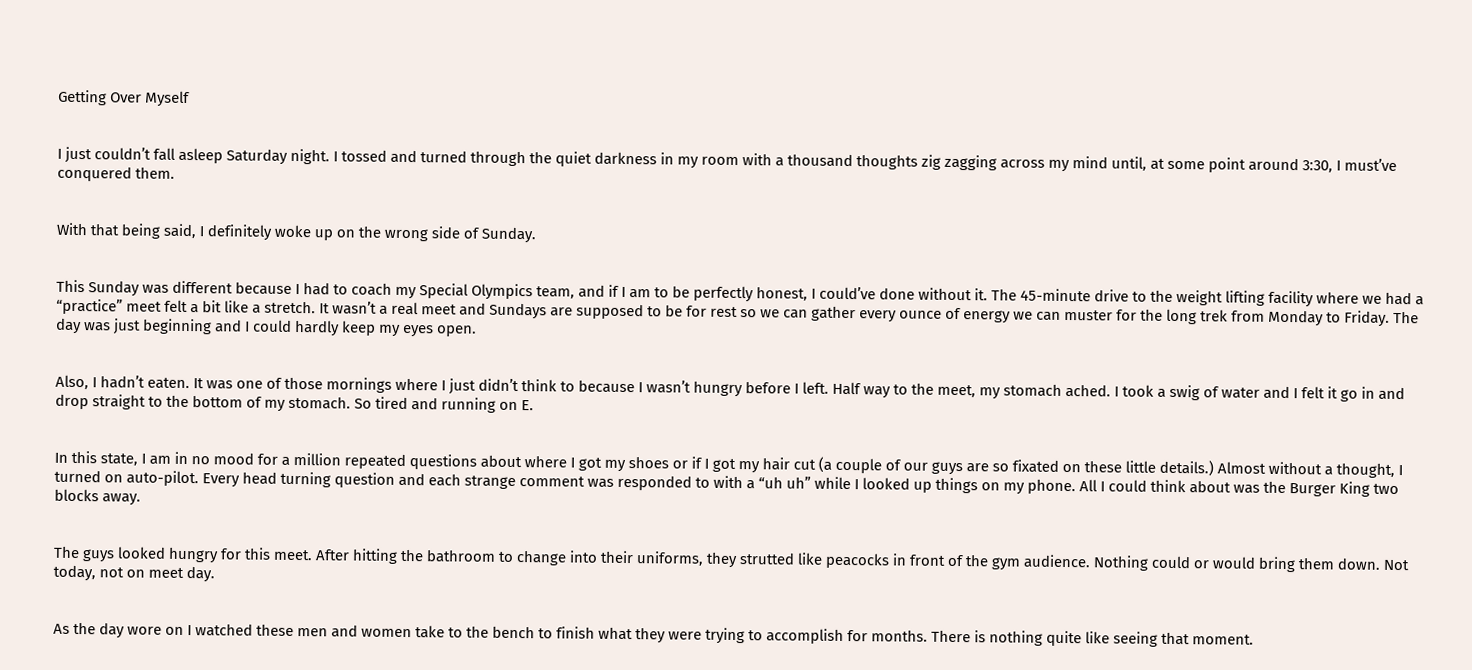Getting Over Myself


I just couldn’t fall asleep Saturday night. I tossed and turned through the quiet darkness in my room with a thousand thoughts zig zagging across my mind until, at some point around 3:30, I must’ve conquered them.


With that being said, I definitely woke up on the wrong side of Sunday.


This Sunday was different because I had to coach my Special Olympics team, and if I am to be perfectly honest, I could’ve done without it. The 45-minute drive to the weight lifting facility where we had a “practice” meet felt a bit like a stretch. It wasn’t a real meet and Sundays are supposed to be for rest so we can gather every ounce of energy we can muster for the long trek from Monday to Friday. The day was just beginning and I could hardly keep my eyes open.


Also, I hadn’t eaten. It was one of those mornings where I just didn’t think to because I wasn’t hungry before I left. Half way to the meet, my stomach ached. I took a swig of water and I felt it go in and drop straight to the bottom of my stomach. So tired and running on E.


In this state, I am in no mood for a million repeated questions about where I got my shoes or if I got my hair cut (a couple of our guys are so fixated on these little details.) Almost without a thought, I turned on auto-pilot. Every head turning question and each strange comment was responded to with a “uh uh” while I looked up things on my phone. All I could think about was the Burger King two blocks away.


The guys looked hungry for this meet. After hitting the bathroom to change into their uniforms, they strutted like peacocks in front of the gym audience. Nothing could or would bring them down. Not today, not on meet day.


As the day wore on I watched these men and women take to the bench to finish what they were trying to accomplish for months. There is nothing quite like seeing that moment.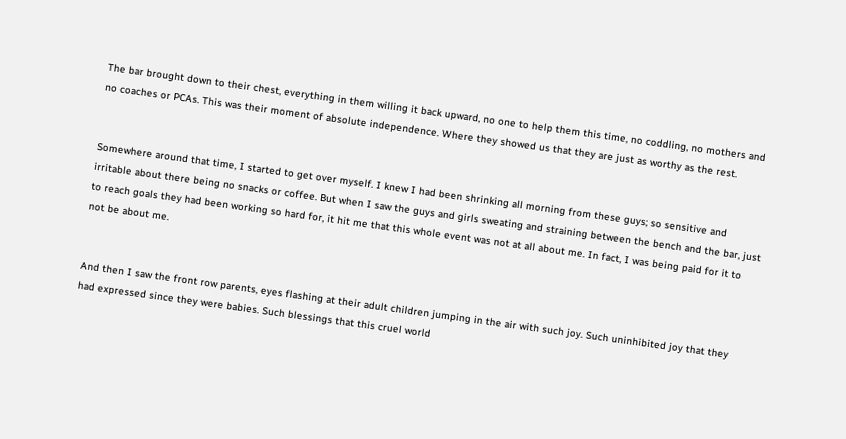The bar brought down to their chest, everything in them willing it back upward, no one to help them this time, no coddling, no mothers and no coaches or PCAs. This was their moment of absolute independence. Where they showed us that they are just as worthy as the rest.


Somewhere around that time, I started to get over myself. I knew I had been shrinking all morning from these guys; so sensitive and irritable about there being no snacks or coffee. But when I saw the guys and girls sweating and straining between the bench and the bar, just to reach goals they had been working so hard for, it hit me that this whole event was not at all about me. In fact, I was being paid for it to not be about me.


And then I saw the front row parents, eyes flashing at their adult children jumping in the air with such joy. Such uninhibited joy that they had expressed since they were babies. Such blessings that this cruel world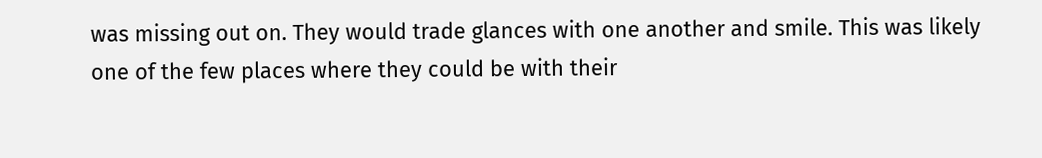was missing out on. They would trade glances with one another and smile. This was likely one of the few places where they could be with their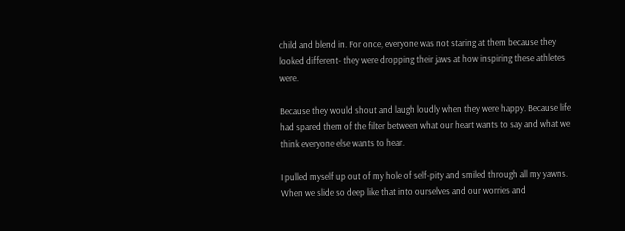child and blend in. For once, everyone was not staring at them because they looked different- they were dropping their jaws at how inspiring these athletes were.

Because they would shout and laugh loudly when they were happy. Because life had spared them of the filter between what our heart wants to say and what we think everyone else wants to hear.

I pulled myself up out of my hole of self-pity and smiled through all my yawns. When we slide so deep like that into ourselves and our worries and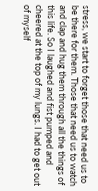stress, we start to forget those that need us to be there for them. Those that need us to watch and clap and hug them through all the things of this life. So I laughed and fist pumped and cheered at the top of my lungs. I had to get out of myself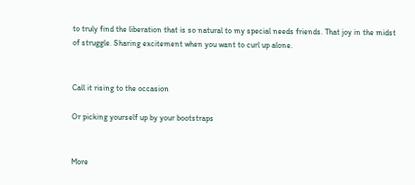to truly find the liberation that is so natural to my special needs friends. That joy in the midst of struggle. Sharing excitement when you want to curl up alone.


Call it rising to the occasion

Or picking yourself up by your bootstraps


More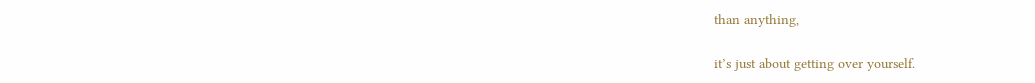than anything,

it’s just about getting over yourself.